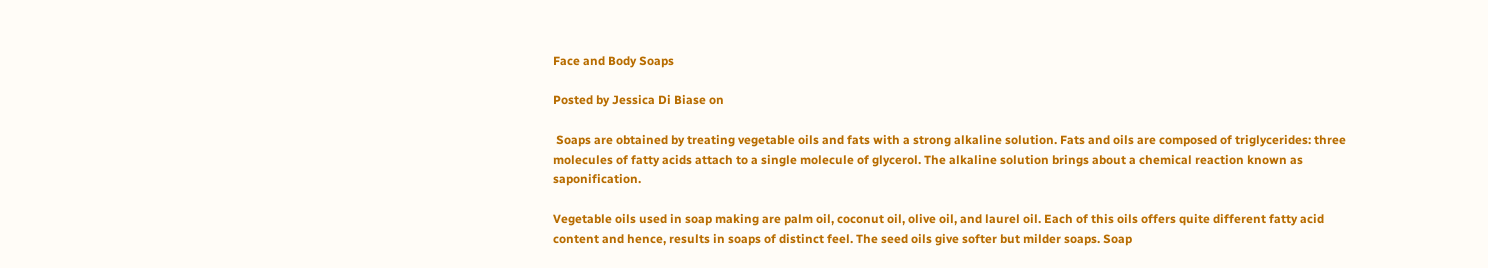Face and Body Soaps

Posted by Jessica Di Biase on

 Soaps are obtained by treating vegetable oils and fats with a strong alkaline solution. Fats and oils are composed of triglycerides: three molecules of fatty acids attach to a single molecule of glycerol. The alkaline solution brings about a chemical reaction known as saponification.

Vegetable oils used in soap making are palm oil, coconut oil, olive oil, and laurel oil. Each of this oils offers quite different fatty acid content and hence, results in soaps of distinct feel. The seed oils give softer but milder soaps. Soap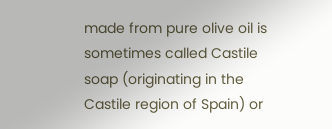made from pure olive oil is sometimes called Castile soap (originating in the Castile region of Spain) or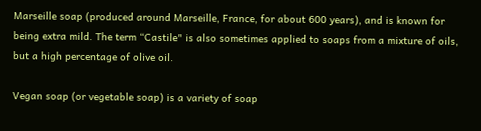Marseille soap (produced around Marseille, France, for about 600 years), and is known for being extra mild. The term “Castile" is also sometimes applied to soaps from a mixture of oils, but a high percentage of olive oil.

Vegan soap (or vegetable soap) is a variety of soap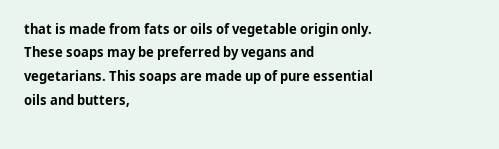that is made from fats or oils of vegetable origin only. These soaps may be preferred by vegans and vegetarians. This soaps are made up of pure essential oils and butters,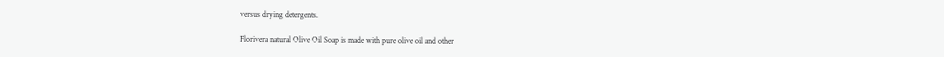versus drying detergents.

Florivera natural Olive Oil Soap is made with pure olive oil and other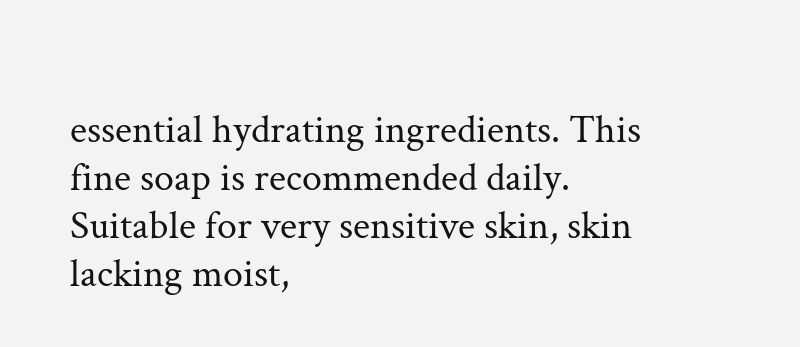essential hydrating ingredients. This fine soap is recommended daily. Suitable for very sensitive skin, skin lacking moist,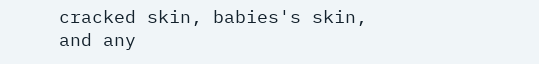cracked skin, babies's skin, and any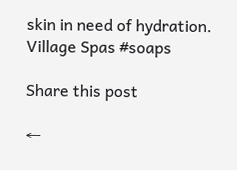skin in need of hydration. Village Spas #soaps

Share this post

←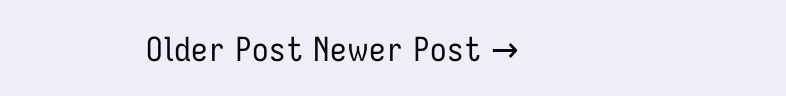Older Post Newer Post →